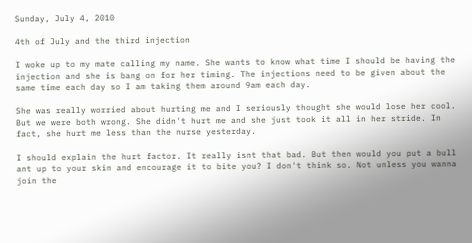Sunday, July 4, 2010

4th of July and the third injection

I woke up to my mate calling my name. She wants to know what time I should be having the injection and she is bang on for her timing. The injections need to be given about the same time each day so I am taking them around 9am each day.

She was really worried about hurting me and I seriously thought she would lose her cool. But we were both wrong. She didn't hurt me and she just took it all in her stride. In fact, she hurt me less than the nurse yesterday.

I should explain the hurt factor. It really isnt that bad. But then would you put a bull ant up to your skin and encourage it to bite you? I don't think so. Not unless you wanna join the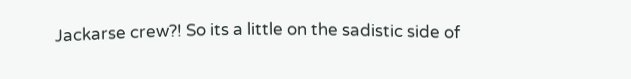Jackarse crew?! So its a little on the sadistic side of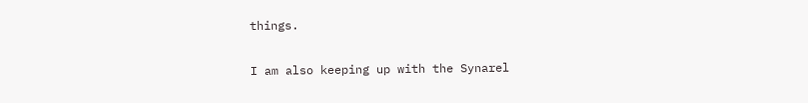things.

I am also keeping up with the Synarel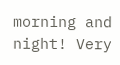morning and night! Very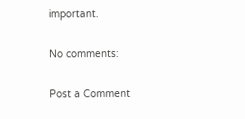important.

No comments:

Post a Comment